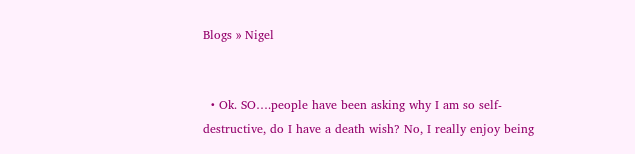Blogs » Nigel


  • Ok. SO….people have been asking why I am so self-destructive, do I have a death wish? No, I really enjoy being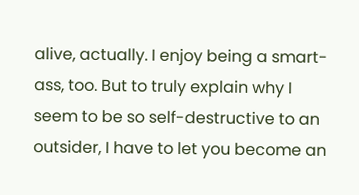alive, actually. I enjoy being a smart-ass, too. But to truly explain why I seem to be so self-destructive to an outsider, I have to let you become an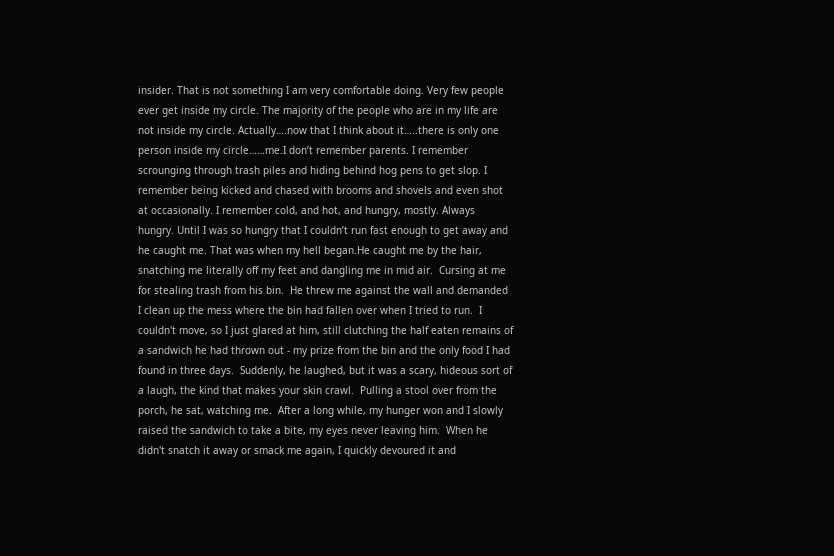insider. That is not something I am very comfortable doing. Very few people ever get inside my circle. The majority of the people who are in my life are not inside my circle. Actually….now that I think about it…..there is only one person inside my circle……me.I don’t remember parents. I remember scrounging through trash piles and hiding behind hog pens to get slop. I remember being kicked and chased with brooms and shovels and even shot at occasionally. I remember cold, and hot, and hungry, mostly. Always hungry. Until I was so hungry that I couldn’t run fast enough to get away and he caught me. That was when my hell began.He caught me by the hair, snatching me literally off my feet and dangling me in mid air.  Cursing at me for stealing trash from his bin.  He threw me against the wall and demanded I clean up the mess where the bin had fallen over when I tried to run.  I couldn't move, so I just glared at him, still clutching the half eaten remains of a sandwich he had thrown out - my prize from the bin and the only food I had found in three days.  Suddenly, he laughed, but it was a scary, hideous sort of a laugh, the kind that makes your skin crawl.  Pulling a stool over from the porch, he sat, watching me.  After a long while, my hunger won and I slowly raised the sandwich to take a bite, my eyes never leaving him.  When he didn't snatch it away or smack me again, I quickly devoured it and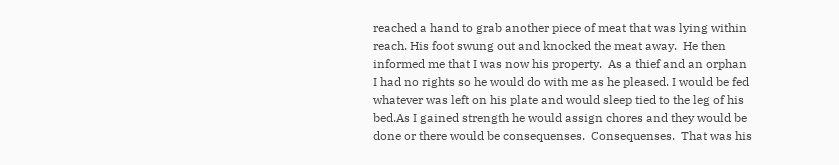reached a hand to grab another piece of meat that was lying within reach. His foot swung out and knocked the meat away.  He then informed me that I was now his property.  As a thief and an orphan I had no rights so he would do with me as he pleased. I would be fed whatever was left on his plate and would sleep tied to the leg of his bed.As I gained strength he would assign chores and they would be done or there would be consequenses.  Consequenses.  That was his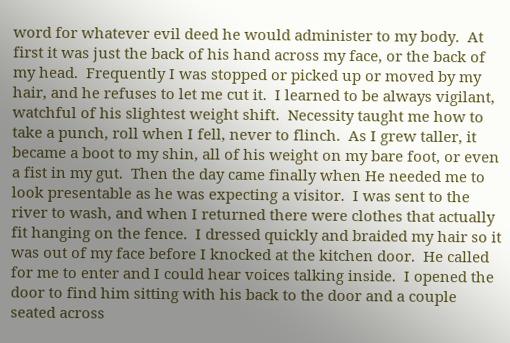word for whatever evil deed he would administer to my body.  At first it was just the back of his hand across my face, or the back of my head.  Frequently I was stopped or picked up or moved by my hair, and he refuses to let me cut it.  I learned to be always vigilant, watchful of his slightest weight shift.  Necessity taught me how to take a punch, roll when I fell, never to flinch.  As I grew taller, it became a boot to my shin, all of his weight on my bare foot, or even a fist in my gut.  Then the day came finally when He needed me to look presentable as he was expecting a visitor.  I was sent to the river to wash, and when I returned there were clothes that actually fit hanging on the fence.  I dressed quickly and braided my hair so it was out of my face before I knocked at the kitchen door.  He called for me to enter and I could hear voices talking inside.  I opened the door to find him sitting with his back to the door and a couple seated across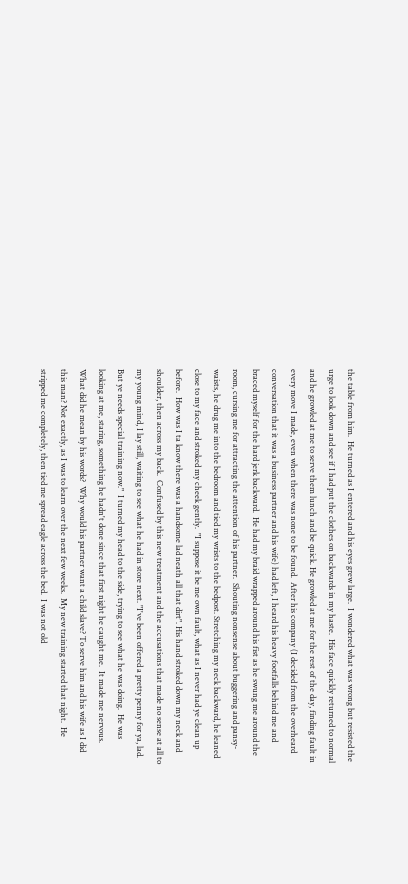the table from him.  He turned as I entered and his eyes grew large.  I wondered what was wrong but resisted the urge to look down and see if I had put the clothes on backwards in my haste.  His face quickly returned to normal and he growled at me to serve them lunch and be quick. He growled at me for the rest of the day, finding fault in every move I made, even when there was none to be found.  After his company (I decided from the overheard conversation that it was a business partner and his wife) had left, I heard his heavy footfalls behind me and braced myself for the hard jerk backward.  He had my braid wrapped around his fist as he swung me around the room, cursing me for attracting the attention of his partner.  Shouting nonsense about buggering and pansy-waists, he drug me into the bedroom and tied my wrists to the bedpost. Stretching my neck backward, he leaned close to my face and stroked my cheek gently.  "I suppose it be me own fault, what as I never had ye clean up before.  How was I ta know there was a handsome lad neath all that dirt". His hand stroked down my neck and shoulder, then across my back.  Confused by this new treatment and the accusations that made no sense at all to my young mind, I lay still, waiting to see what he had in store next. "I've been offered a pretty penny for ya, lad.  But ye needs special training now."  I turned my head to the side, trying to see what he was doing.  He was looking at me, staring, something he hadn't done since that first night he caught me.  It made me nervous.  What did he mean by his words?  Why would his partner want a child slave? To serve him and his wife as I did this man? Not exactly, as I was to learn over the next few weeks.  My new training started that night.  He stripped me completely, then tied me spread eagle across the bed.  I was not old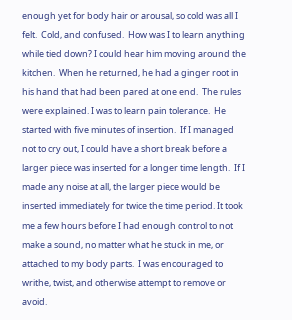enough yet for body hair or arousal, so cold was all I felt.  Cold, and confused.  How was I to learn anything while tied down? I could hear him moving around the kitchen.  When he returned, he had a ginger root in his hand that had been pared at one end.  The rules were explained. I was to learn pain tolerance.  He started with five minutes of insertion.  If I managed not to cry out, I could have a short break before a larger piece was inserted for a longer time length.  If I made any noise at all, the larger piece would be inserted immediately for twice the time period. It took me a few hours before I had enough control to not make a sound, no matter what he stuck in me, or attached to my body parts.  I was encouraged to writhe, twist, and otherwise attempt to remove or avoid.